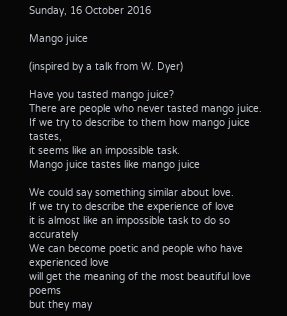Sunday, 16 October 2016

Mango juice

(inspired by a talk from W. Dyer)

Have you tasted mango juice?
There are people who never tasted mango juice.
If we try to describe to them how mango juice tastes,
it seems like an impossible task.
Mango juice tastes like mango juice

We could say something similar about love.
If we try to describe the experience of love
it is almost like an impossible task to do so accurately
We can become poetic and people who have experienced love
will get the meaning of the most beautiful love poems
but they may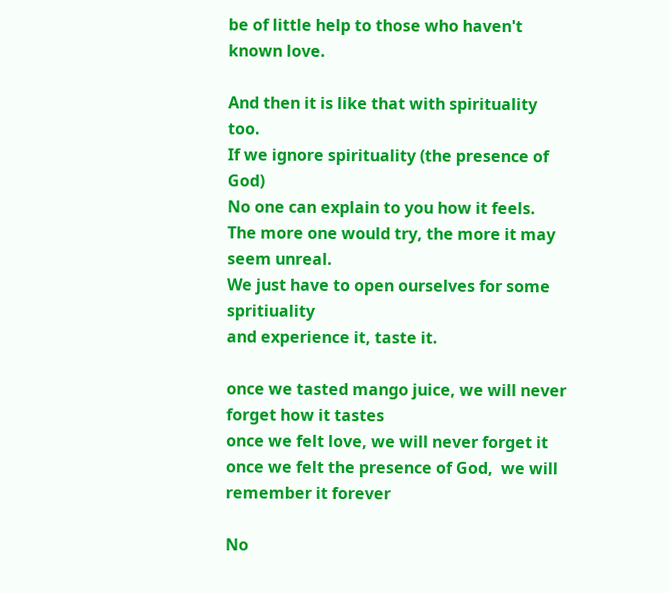be of little help to those who haven't known love.

And then it is like that with spirituality too.
If we ignore spirituality (the presence of God)
No one can explain to you how it feels.
The more one would try, the more it may seem unreal.
We just have to open ourselves for some spritiuality
and experience it, taste it.

once we tasted mango juice, we will never forget how it tastes
once we felt love, we will never forget it
once we felt the presence of God,  we will remember it forever

No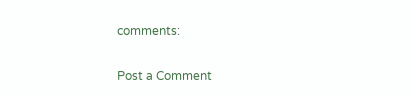comments:

Post a Comment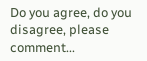Do you agree, do you disagree, please comment...